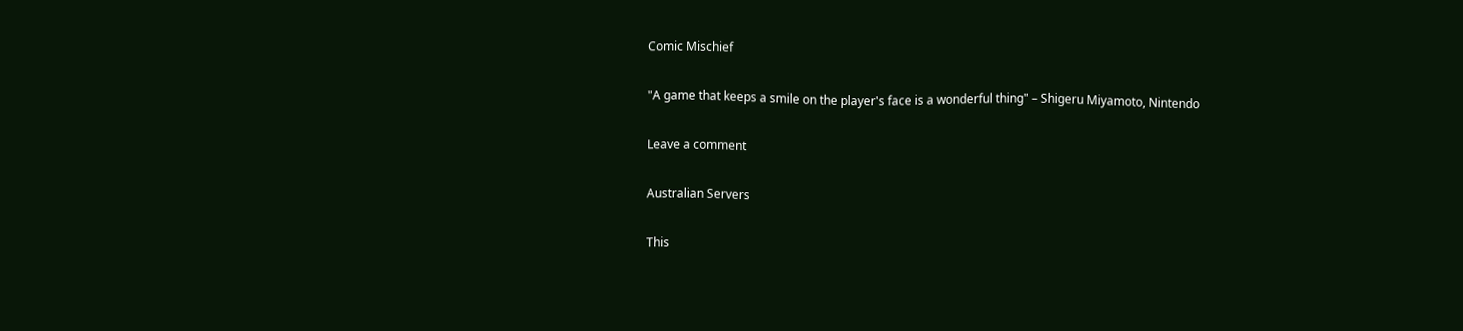Comic Mischief

"A game that keeps a smile on the player's face is a wonderful thing" – Shigeru Miyamoto, Nintendo

Leave a comment

Australian Servers

This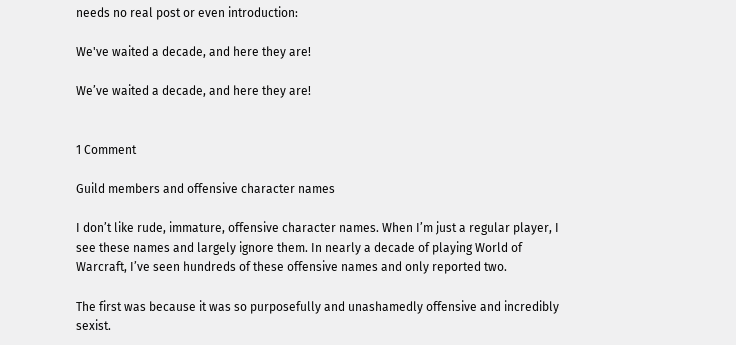needs no real post or even introduction:

We've waited a decade, and here they are!

We’ve waited a decade, and here they are!


1 Comment

Guild members and offensive character names

I don’t like rude, immature, offensive character names. When I’m just a regular player, I see these names and largely ignore them. In nearly a decade of playing World of Warcraft, I’ve seen hundreds of these offensive names and only reported two.

The first was because it was so purposefully and unashamedly offensive and incredibly sexist.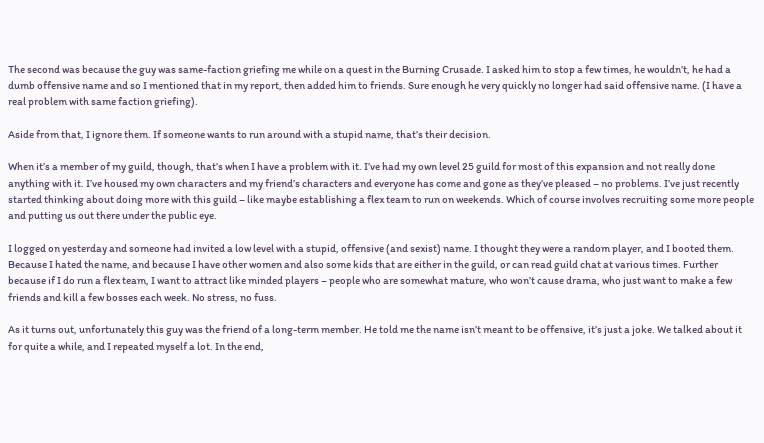The second was because the guy was same-faction griefing me while on a quest in the Burning Crusade. I asked him to stop a few times, he wouldn’t, he had a dumb offensive name and so I mentioned that in my report, then added him to friends. Sure enough he very quickly no longer had said offensive name. (I have a real problem with same faction griefing).

Aside from that, I ignore them. If someone wants to run around with a stupid name, that’s their decision.

When it’s a member of my guild, though, that’s when I have a problem with it. I’ve had my own level 25 guild for most of this expansion and not really done anything with it. I’ve housed my own characters and my friend’s characters and everyone has come and gone as they’ve pleased – no problems. I’ve just recently started thinking about doing more with this guild – like maybe establishing a flex team to run on weekends. Which of course involves recruiting some more people and putting us out there under the public eye.

I logged on yesterday and someone had invited a low level with a stupid, offensive (and sexist) name. I thought they were a random player, and I booted them. Because I hated the name, and because I have other women and also some kids that are either in the guild, or can read guild chat at various times. Further because if I do run a flex team, I want to attract like minded players – people who are somewhat mature, who won’t cause drama, who just want to make a few friends and kill a few bosses each week. No stress, no fuss.

As it turns out, unfortunately this guy was the friend of a long-term member. He told me the name isn’t meant to be offensive, it’s just a joke. We talked about it for quite a while, and I repeated myself a lot. In the end,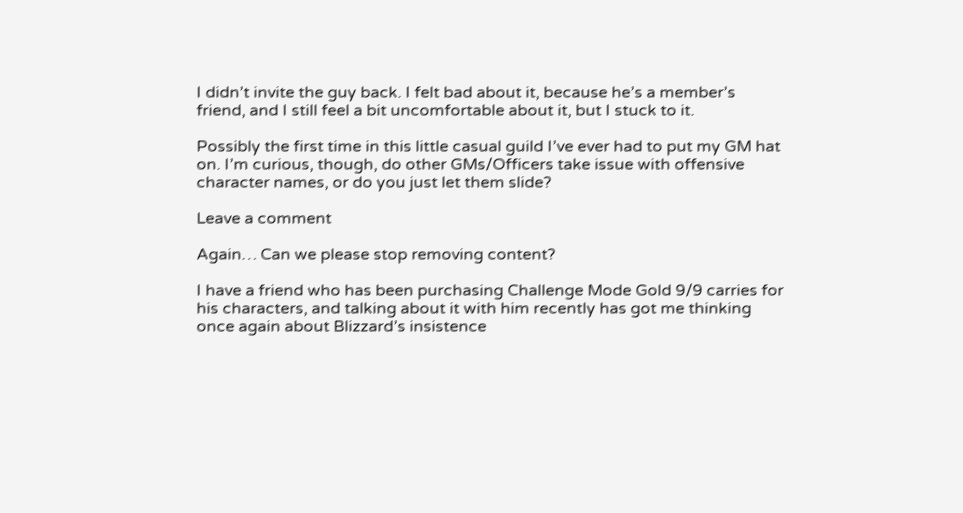I didn’t invite the guy back. I felt bad about it, because he’s a member’s friend, and I still feel a bit uncomfortable about it, but I stuck to it.

Possibly the first time in this little casual guild I’ve ever had to put my GM hat on. I’m curious, though, do other GMs/Officers take issue with offensive character names, or do you just let them slide?

Leave a comment

Again… Can we please stop removing content?

I have a friend who has been purchasing Challenge Mode Gold 9/9 carries for his characters, and talking about it with him recently has got me thinking once again about Blizzard’s insistence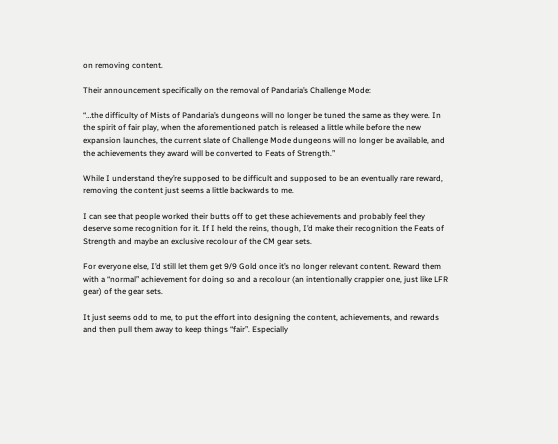on removing content.

Their announcement specifically on the removal of Pandaria’s Challenge Mode:

“…the difficulty of Mists of Pandaria’s dungeons will no longer be tuned the same as they were. In the spirit of fair play, when the aforementioned patch is released a little while before the new expansion launches, the current slate of Challenge Mode dungeons will no longer be available, and the achievements they award will be converted to Feats of Strength.”

While I understand they’re supposed to be difficult and supposed to be an eventually rare reward, removing the content just seems a little backwards to me.

I can see that people worked their butts off to get these achievements and probably feel they deserve some recognition for it. If I held the reins, though, I’d make their recognition the Feats of Strength and maybe an exclusive recolour of the CM gear sets.

For everyone else, I’d still let them get 9/9 Gold once it’s no longer relevant content. Reward them with a “normal” achievement for doing so and a recolour (an intentionally crappier one, just like LFR gear) of the gear sets.

It just seems odd to me, to put the effort into designing the content, achievements, and rewards and then pull them away to keep things “fair”. Especially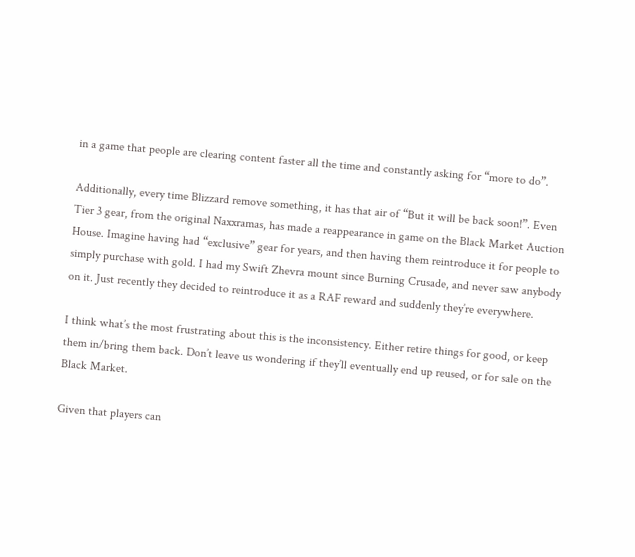in a game that people are clearing content faster all the time and constantly asking for “more to do”.

Additionally, every time Blizzard remove something, it has that air of “But it will be back soon!”. Even Tier 3 gear, from the original Naxxramas, has made a reappearance in game on the Black Market Auction House. Imagine having had “exclusive” gear for years, and then having them reintroduce it for people to simply purchase with gold. I had my Swift Zhevra mount since Burning Crusade, and never saw anybody on it. Just recently they decided to reintroduce it as a RAF reward and suddenly they’re everywhere.

I think what’s the most frustrating about this is the inconsistency. Either retire things for good, or keep them in/bring them back. Don’t leave us wondering if they’ll eventually end up reused, or for sale on the Black Market.

Given that players can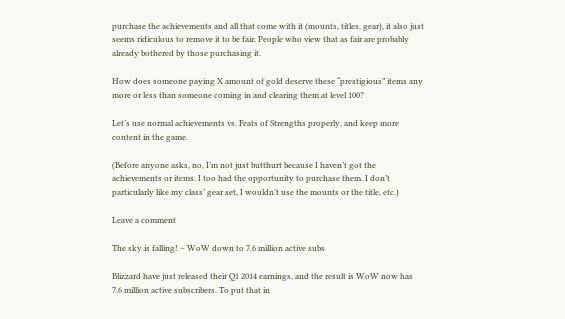purchase the achievements and all that come with it (mounts, titles, gear), it also just seems ridiculous to remove it to be fair. People who view that as fair are probably already bothered by those purchasing it.

How does someone paying X amount of gold deserve these “prestigious” items any more or less than someone coming in and clearing them at level 100?

Let’s use normal achievements vs. Feats of Strengths properly, and keep more content in the game.

(Before anyone asks, no, I’m not just butthurt because I haven’t got the achievements or items. I too had the opportunity to purchase them. I don’t particularly like my class’ gear set, I wouldn’t use the mounts or the title, etc.)

Leave a comment

The sky is falling! – WoW down to 7.6 million active subs

Blizzard have just released their Q1 2014 earnings, and the result is WoW now has 7.6 million active subscribers. To put that in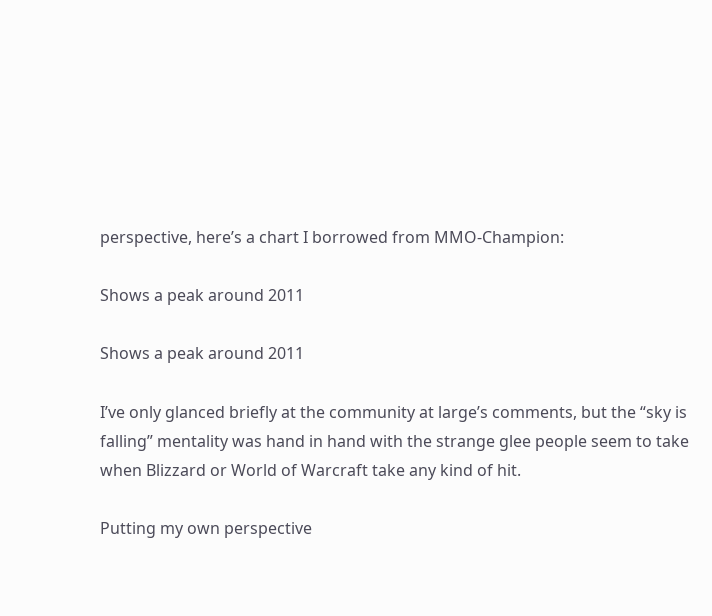perspective, here’s a chart I borrowed from MMO-Champion:

Shows a peak around 2011

Shows a peak around 2011

I’ve only glanced briefly at the community at large’s comments, but the “sky is falling” mentality was hand in hand with the strange glee people seem to take when Blizzard or World of Warcraft take any kind of hit.

Putting my own perspective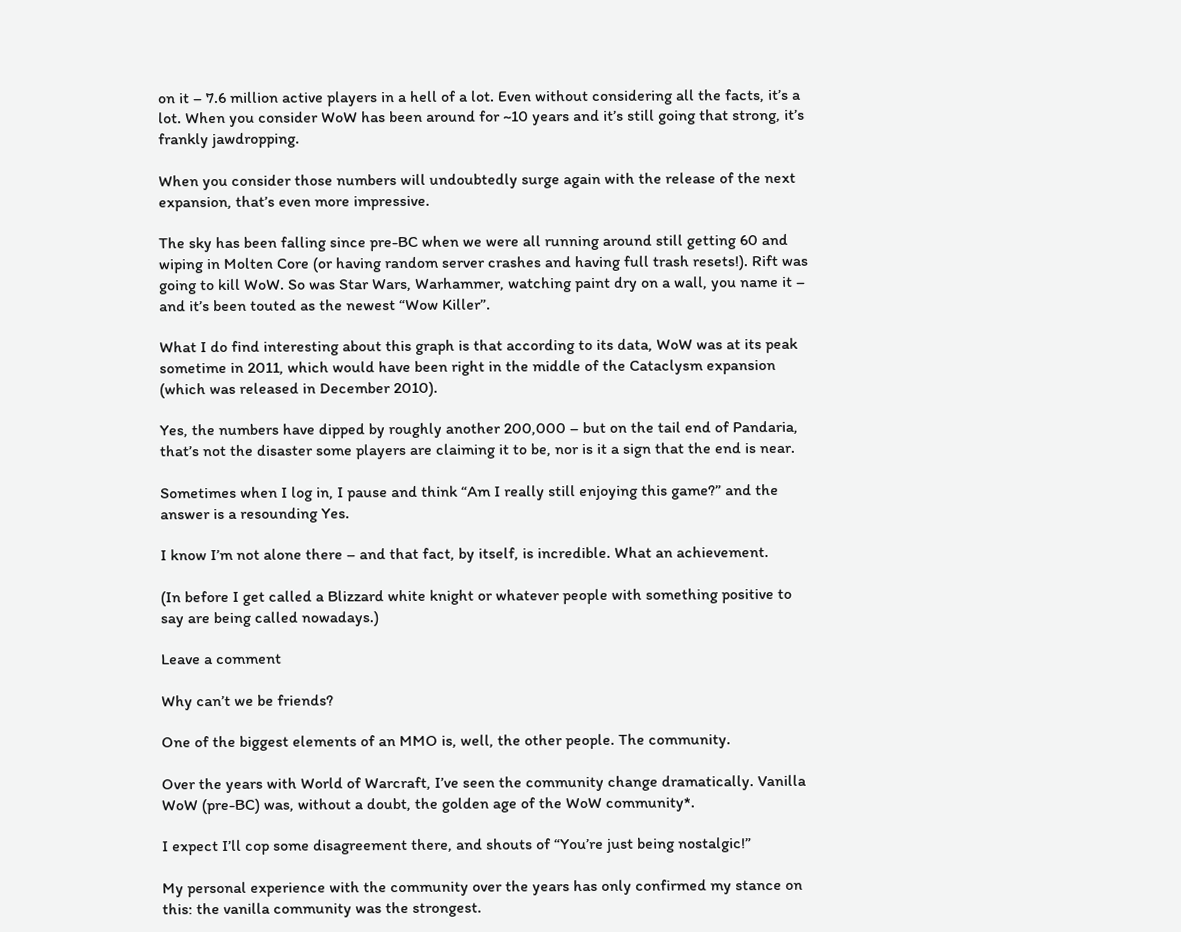on it – 7.6 million active players in a hell of a lot. Even without considering all the facts, it’s a lot. When you consider WoW has been around for ~10 years and it’s still going that strong, it’s frankly jawdropping.

When you consider those numbers will undoubtedly surge again with the release of the next expansion, that’s even more impressive.

The sky has been falling since pre-BC when we were all running around still getting 60 and wiping in Molten Core (or having random server crashes and having full trash resets!). Rift was going to kill WoW. So was Star Wars, Warhammer, watching paint dry on a wall, you name it – and it’s been touted as the newest “Wow Killer”.

What I do find interesting about this graph is that according to its data, WoW was at its peak sometime in 2011, which would have been right in the middle of the Cataclysm expansion (which was released in December 2010).

Yes, the numbers have dipped by roughly another 200,000 – but on the tail end of Pandaria, that’s not the disaster some players are claiming it to be, nor is it a sign that the end is near.

Sometimes when I log in, I pause and think “Am I really still enjoying this game?” and the answer is a resounding Yes.

I know I’m not alone there – and that fact, by itself, is incredible. What an achievement.

(In before I get called a Blizzard white knight or whatever people with something positive to say are being called nowadays.)

Leave a comment

Why can’t we be friends?

One of the biggest elements of an MMO is, well, the other people. The community.

Over the years with World of Warcraft, I’ve seen the community change dramatically. Vanilla WoW (pre-BC) was, without a doubt, the golden age of the WoW community*.

I expect I’ll cop some disagreement there, and shouts of “You’re just being nostalgic!”

My personal experience with the community over the years has only confirmed my stance on this: the vanilla community was the strongest.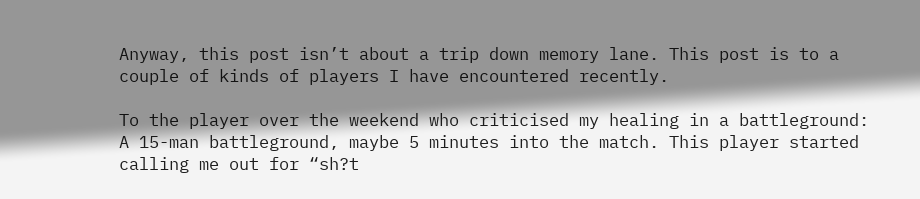Anyway, this post isn’t about a trip down memory lane. This post is to a couple of kinds of players I have encountered recently.

To the player over the weekend who criticised my healing in a battleground: A 15-man battleground, maybe 5 minutes into the match. This player started calling me out for “sh?t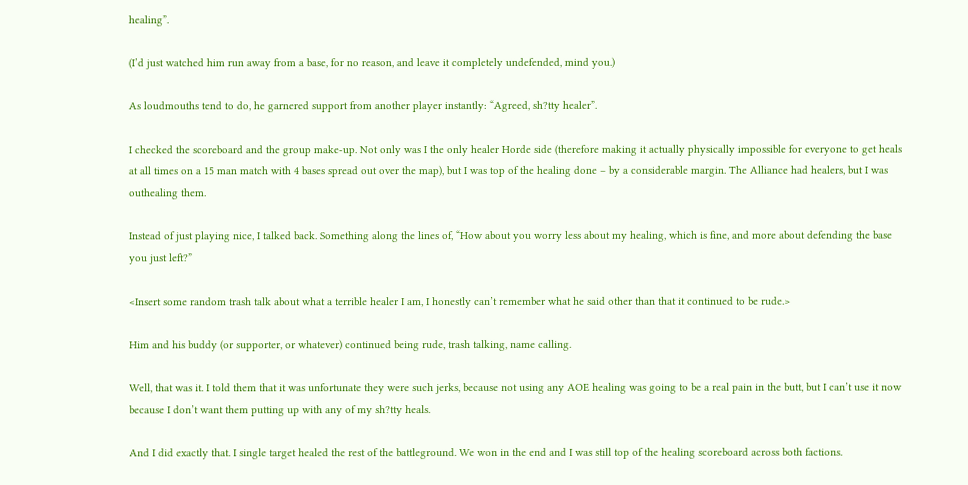healing”.

(I’d just watched him run away from a base, for no reason, and leave it completely undefended, mind you.)

As loudmouths tend to do, he garnered support from another player instantly: “Agreed, sh?tty healer”.

I checked the scoreboard and the group make-up. Not only was I the only healer Horde side (therefore making it actually physically impossible for everyone to get heals at all times on a 15 man match with 4 bases spread out over the map), but I was top of the healing done – by a considerable margin. The Alliance had healers, but I was outhealing them.

Instead of just playing nice, I talked back. Something along the lines of, “How about you worry less about my healing, which is fine, and more about defending the base you just left?”

<Insert some random trash talk about what a terrible healer I am, I honestly can’t remember what he said other than that it continued to be rude.>

Him and his buddy (or supporter, or whatever) continued being rude, trash talking, name calling.

Well, that was it. I told them that it was unfortunate they were such jerks, because not using any AOE healing was going to be a real pain in the butt, but I can’t use it now because I don’t want them putting up with any of my sh?tty heals.

And I did exactly that. I single target healed the rest of the battleground. We won in the end and I was still top of the healing scoreboard across both factions.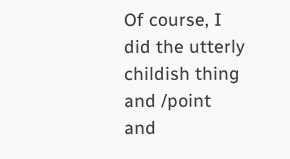Of course, I did the utterly childish thing and /point and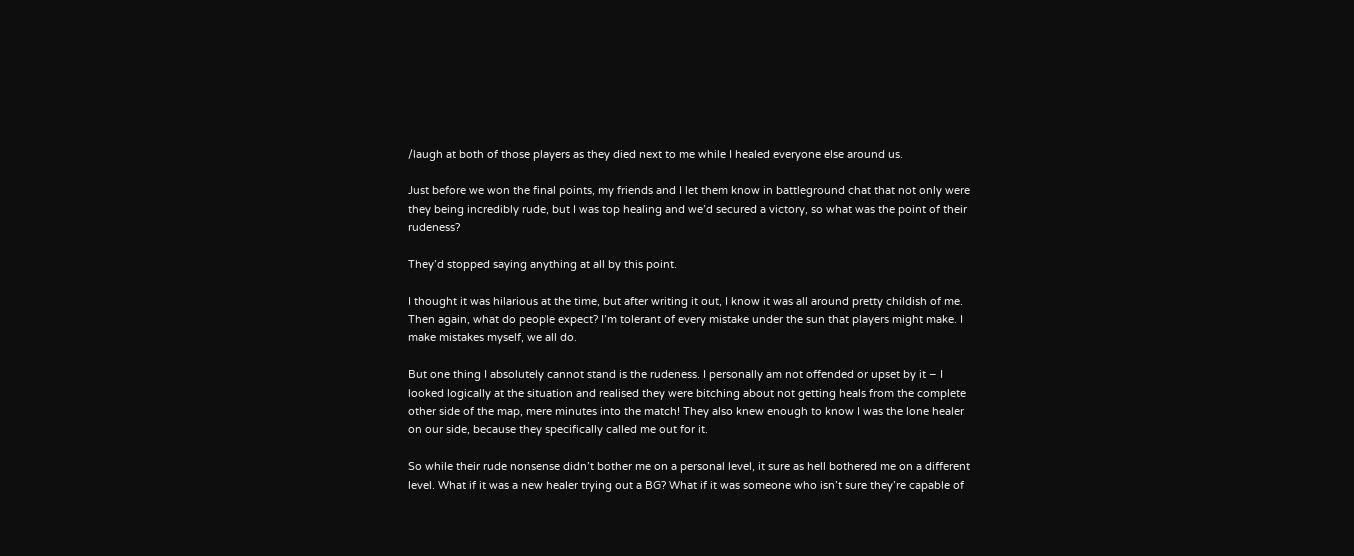/laugh at both of those players as they died next to me while I healed everyone else around us.

Just before we won the final points, my friends and I let them know in battleground chat that not only were they being incredibly rude, but I was top healing and we’d secured a victory, so what was the point of their rudeness?

They’d stopped saying anything at all by this point.

I thought it was hilarious at the time, but after writing it out, I know it was all around pretty childish of me. Then again, what do people expect? I’m tolerant of every mistake under the sun that players might make. I make mistakes myself, we all do.

But one thing I absolutely cannot stand is the rudeness. I personally am not offended or upset by it – I looked logically at the situation and realised they were bitching about not getting heals from the complete other side of the map, mere minutes into the match! They also knew enough to know I was the lone healer on our side, because they specifically called me out for it.

So while their rude nonsense didn’t bother me on a personal level, it sure as hell bothered me on a different level. What if it was a new healer trying out a BG? What if it was someone who isn’t sure they’re capable of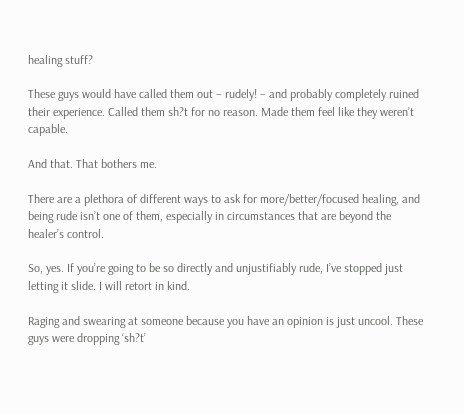healing stuff?

These guys would have called them out – rudely! – and probably completely ruined their experience. Called them sh?t for no reason. Made them feel like they weren’t capable.

And that. That bothers me.

There are a plethora of different ways to ask for more/better/focused healing, and being rude isn’t one of them, especially in circumstances that are beyond the healer’s control.

So, yes. If you’re going to be so directly and unjustifiably rude, I’ve stopped just letting it slide. I will retort in kind.

Raging and swearing at someone because you have an opinion is just uncool. These guys were dropping ‘sh?t’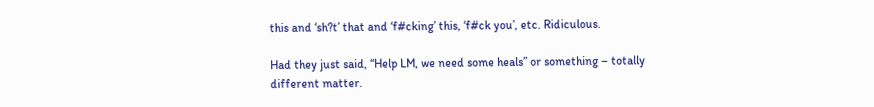this and ‘sh?t’ that and ‘f#cking’ this, ‘f#ck you’, etc. Ridiculous.

Had they just said, “Help LM, we need some heals” or something – totally different matter.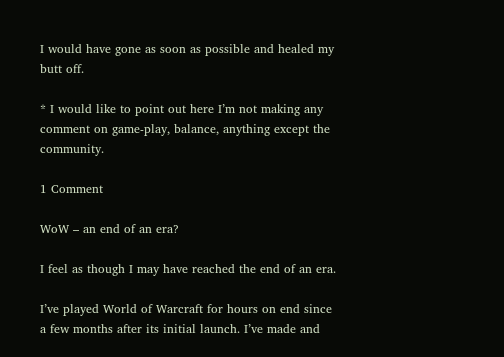I would have gone as soon as possible and healed my butt off.

* I would like to point out here I’m not making any comment on game-play, balance, anything except the community.

1 Comment

WoW – an end of an era?

I feel as though I may have reached the end of an era.

I’ve played World of Warcraft for hours on end since a few months after its initial launch. I’ve made and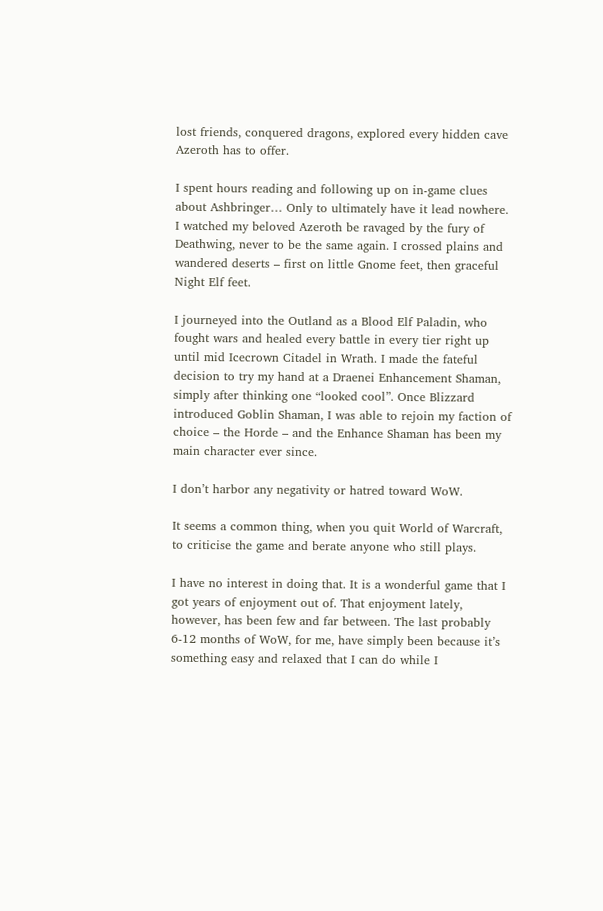lost friends, conquered dragons, explored every hidden cave Azeroth has to offer.

I spent hours reading and following up on in-game clues about Ashbringer… Only to ultimately have it lead nowhere. I watched my beloved Azeroth be ravaged by the fury of Deathwing, never to be the same again. I crossed plains and wandered deserts – first on little Gnome feet, then graceful Night Elf feet.

I journeyed into the Outland as a Blood Elf Paladin, who fought wars and healed every battle in every tier right up until mid Icecrown Citadel in Wrath. I made the fateful decision to try my hand at a Draenei Enhancement Shaman, simply after thinking one “looked cool”. Once Blizzard introduced Goblin Shaman, I was able to rejoin my faction of choice – the Horde – and the Enhance Shaman has been my main character ever since.

I don’t harbor any negativity or hatred toward WoW.

It seems a common thing, when you quit World of Warcraft, to criticise the game and berate anyone who still plays.

I have no interest in doing that. It is a wonderful game that I got years of enjoyment out of. That enjoyment lately, however, has been few and far between. The last probably 6-12 months of WoW, for me, have simply been because it’s something easy and relaxed that I can do while I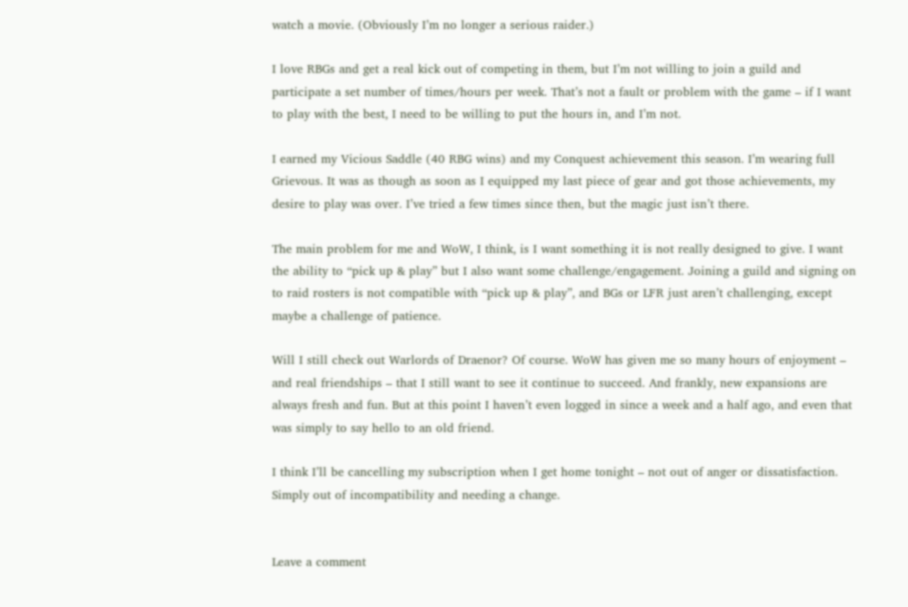watch a movie. (Obviously I’m no longer a serious raider.)

I love RBGs and get a real kick out of competing in them, but I’m not willing to join a guild and participate a set number of times/hours per week. That’s not a fault or problem with the game – if I want to play with the best, I need to be willing to put the hours in, and I’m not.

I earned my Vicious Saddle (40 RBG wins) and my Conquest achievement this season. I’m wearing full Grievous. It was as though as soon as I equipped my last piece of gear and got those achievements, my desire to play was over. I’ve tried a few times since then, but the magic just isn’t there.

The main problem for me and WoW, I think, is I want something it is not really designed to give. I want the ability to “pick up & play” but I also want some challenge/engagement. Joining a guild and signing on to raid rosters is not compatible with “pick up & play”, and BGs or LFR just aren’t challenging, except maybe a challenge of patience.

Will I still check out Warlords of Draenor? Of course. WoW has given me so many hours of enjoyment – and real friendships – that I still want to see it continue to succeed. And frankly, new expansions are always fresh and fun. But at this point I haven’t even logged in since a week and a half ago, and even that was simply to say hello to an old friend.

I think I’ll be cancelling my subscription when I get home tonight – not out of anger or dissatisfaction. Simply out of incompatibility and needing a change.


Leave a comment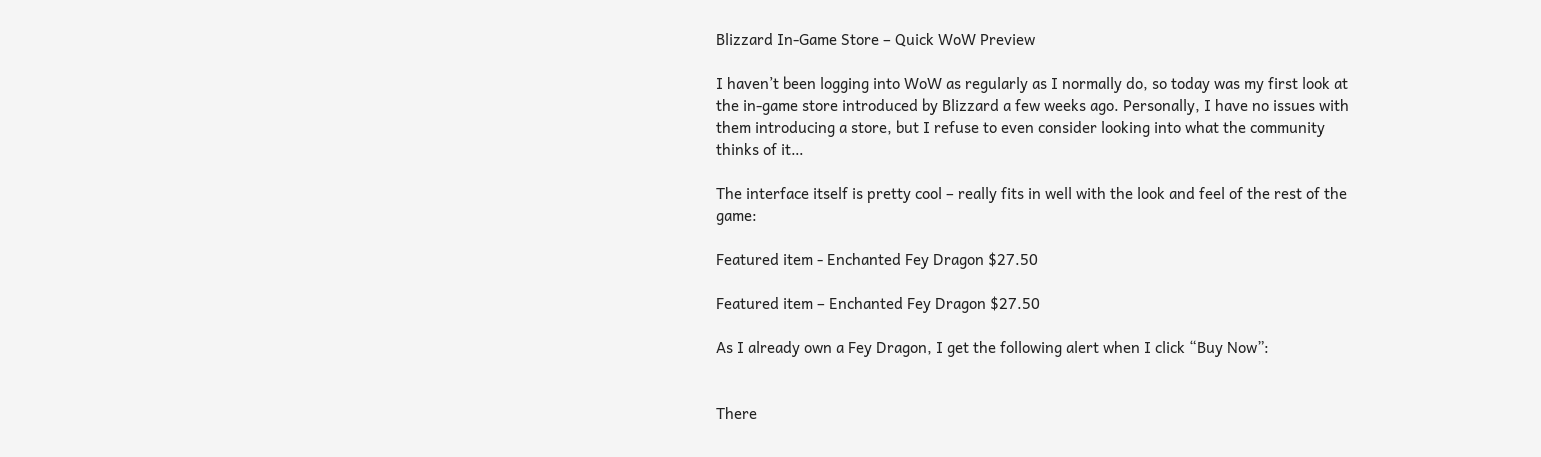Blizzard In-Game Store – Quick WoW Preview

I haven’t been logging into WoW as regularly as I normally do, so today was my first look at the in-game store introduced by Blizzard a few weeks ago. Personally, I have no issues with them introducing a store, but I refuse to even consider looking into what the community thinks of it…

The interface itself is pretty cool – really fits in well with the look and feel of the rest of the game:

Featured item - Enchanted Fey Dragon $27.50

Featured item – Enchanted Fey Dragon $27.50

As I already own a Fey Dragon, I get the following alert when I click “Buy Now”:


There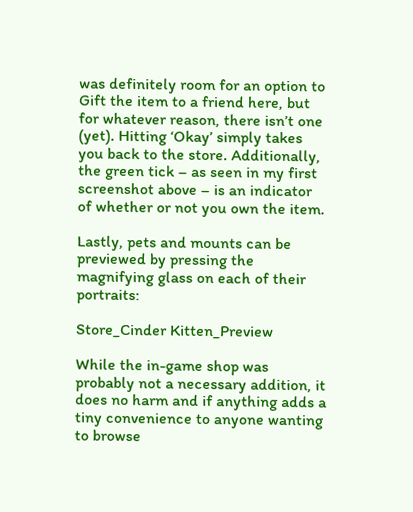was definitely room for an option to Gift the item to a friend here, but for whatever reason, there isn’t one (yet). Hitting ‘Okay’ simply takes you back to the store. Additionally, the green tick – as seen in my first screenshot above – is an indicator of whether or not you own the item.

Lastly, pets and mounts can be previewed by pressing the magnifying glass on each of their portraits:

Store_Cinder Kitten_Preview

While the in-game shop was probably not a necessary addition, it does no harm and if anything adds a tiny convenience to anyone wanting to browse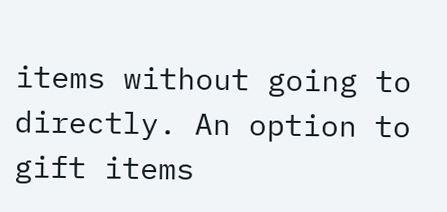items without going to directly. An option to gift items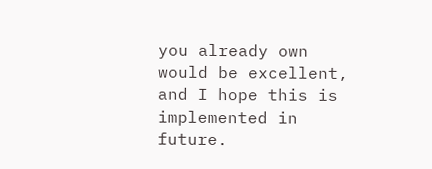you already own would be excellent, and I hope this is implemented in future.